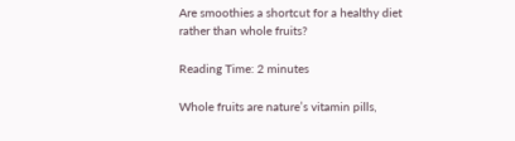Are smoothies a shortcut for a healthy diet rather than whole fruits?

Reading Time: 2 minutes

Whole fruits are nature’s vitamin pills,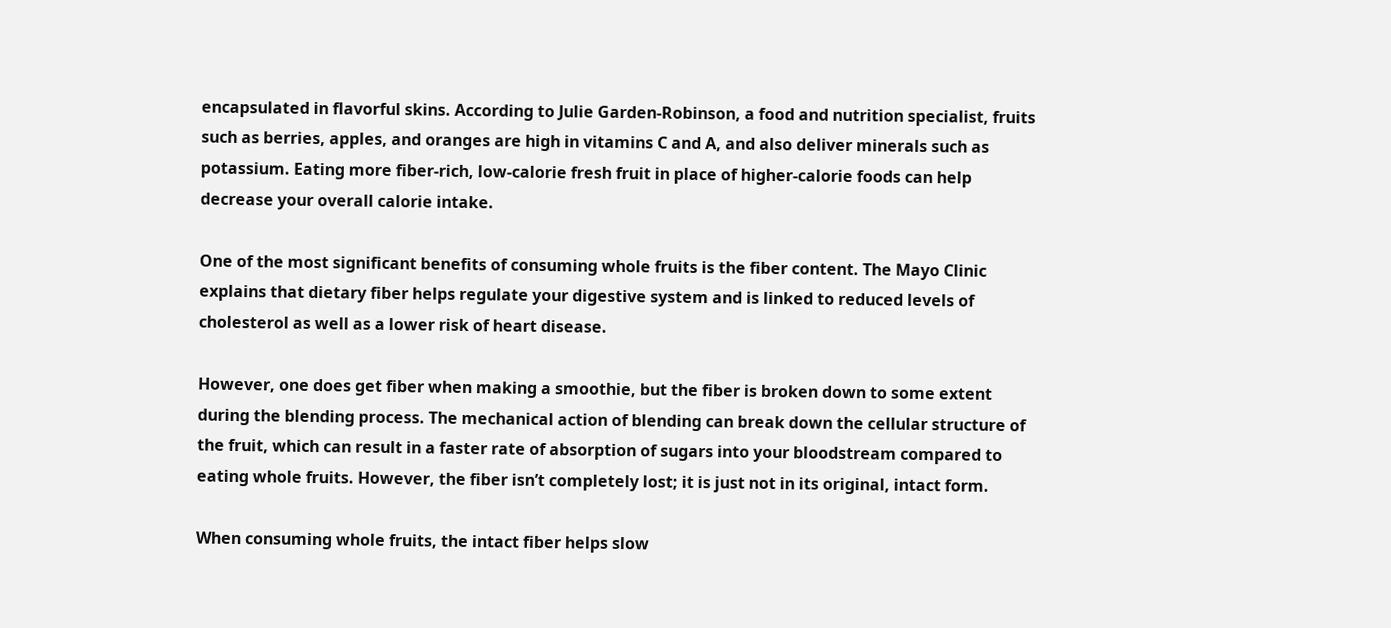encapsulated in flavorful skins. According to Julie Garden-Robinson, a food and nutrition specialist, fruits such as berries, apples, and oranges are high in vitamins C and A, and also deliver minerals such as potassium. Eating more fiber-rich, low-calorie fresh fruit in place of higher-calorie foods can help decrease your overall calorie intake.

One of the most significant benefits of consuming whole fruits is the fiber content. The Mayo Clinic explains that dietary fiber helps regulate your digestive system and is linked to reduced levels of cholesterol as well as a lower risk of heart disease.

However, one does get fiber when making a smoothie, but the fiber is broken down to some extent during the blending process. The mechanical action of blending can break down the cellular structure of the fruit, which can result in a faster rate of absorption of sugars into your bloodstream compared to eating whole fruits. However, the fiber isn’t completely lost; it is just not in its original, intact form.

When consuming whole fruits, the intact fiber helps slow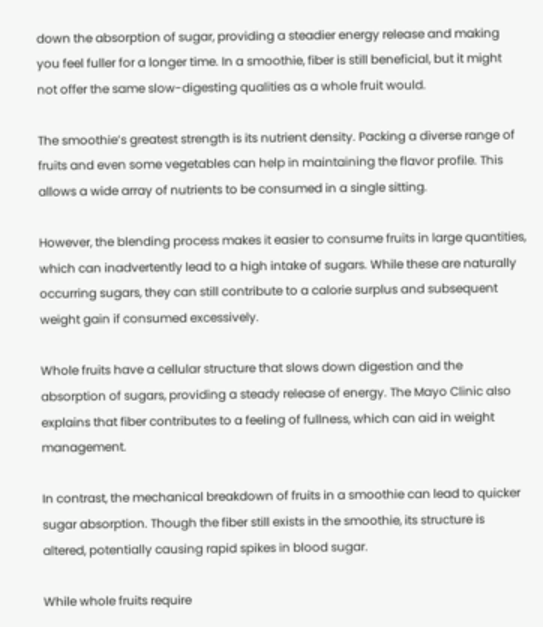down the absorption of sugar, providing a steadier energy release and making you feel fuller for a longer time. In a smoothie, fiber is still beneficial, but it might not offer the same slow-digesting qualities as a whole fruit would.

The smoothie’s greatest strength is its nutrient density. Packing a diverse range of fruits and even some vegetables can help in maintaining the flavor profile. This allows a wide array of nutrients to be consumed in a single sitting.

However, the blending process makes it easier to consume fruits in large quantities, which can inadvertently lead to a high intake of sugars. While these are naturally occurring sugars, they can still contribute to a calorie surplus and subsequent weight gain if consumed excessively.

Whole fruits have a cellular structure that slows down digestion and the absorption of sugars, providing a steady release of energy. The Mayo Clinic also explains that fiber contributes to a feeling of fullness, which can aid in weight management.

In contrast, the mechanical breakdown of fruits in a smoothie can lead to quicker sugar absorption. Though the fiber still exists in the smoothie, its structure is altered, potentially causing rapid spikes in blood sugar.

While whole fruits require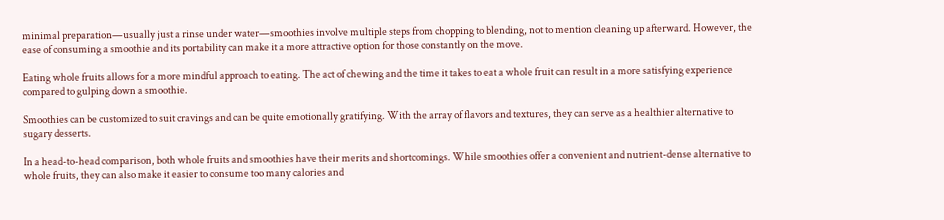minimal preparation—usually just a rinse under water—smoothies involve multiple steps from chopping to blending, not to mention cleaning up afterward. However, the ease of consuming a smoothie and its portability can make it a more attractive option for those constantly on the move.

Eating whole fruits allows for a more mindful approach to eating. The act of chewing and the time it takes to eat a whole fruit can result in a more satisfying experience compared to gulping down a smoothie.

Smoothies can be customized to suit cravings and can be quite emotionally gratifying. With the array of flavors and textures, they can serve as a healthier alternative to sugary desserts.

In a head-to-head comparison, both whole fruits and smoothies have their merits and shortcomings. While smoothies offer a convenient and nutrient-dense alternative to whole fruits, they can also make it easier to consume too many calories and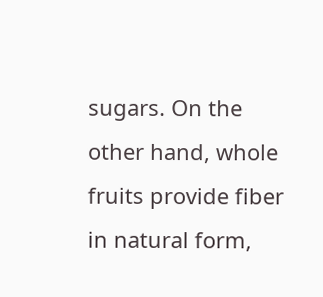sugars. On the other hand, whole fruits provide fiber in natural form,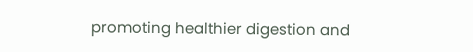promoting healthier digestion and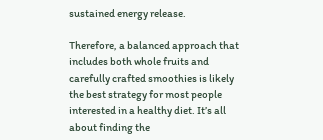sustained energy release.

Therefore, a balanced approach that includes both whole fruits and carefully crafted smoothies is likely the best strategy for most people interested in a healthy diet. It’s all about finding the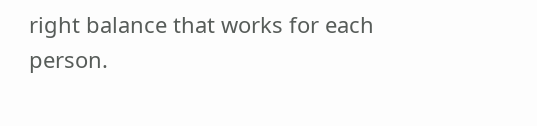right balance that works for each person.